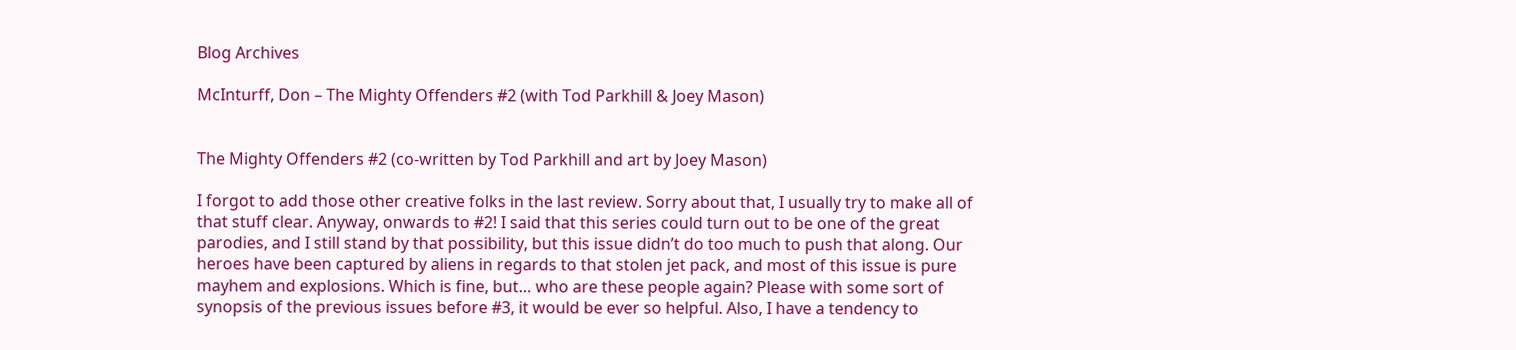Blog Archives

McInturff, Don – The Mighty Offenders #2 (with Tod Parkhill & Joey Mason)


The Mighty Offenders #2 (co-written by Tod Parkhill and art by Joey Mason)

I forgot to add those other creative folks in the last review. Sorry about that, I usually try to make all of that stuff clear. Anyway, onwards to #2! I said that this series could turn out to be one of the great parodies, and I still stand by that possibility, but this issue didn’t do too much to push that along. Our heroes have been captured by aliens in regards to that stolen jet pack, and most of this issue is pure mayhem and explosions. Which is fine, but… who are these people again? Please with some sort of synopsis of the previous issues before #3, it would be ever so helpful. Also, I have a tendency to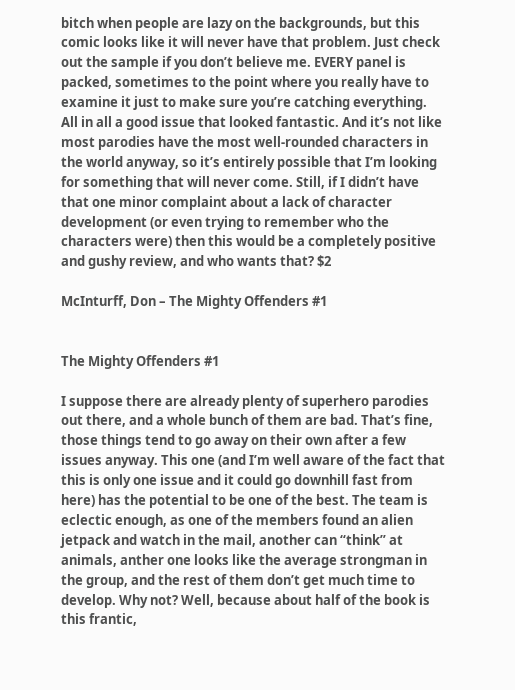bitch when people are lazy on the backgrounds, but this comic looks like it will never have that problem. Just check out the sample if you don’t believe me. EVERY panel is packed, sometimes to the point where you really have to examine it just to make sure you’re catching everything. All in all a good issue that looked fantastic. And it’s not like most parodies have the most well-rounded characters in the world anyway, so it’s entirely possible that I’m looking for something that will never come. Still, if I didn’t have that one minor complaint about a lack of character development (or even trying to remember who the characters were) then this would be a completely positive and gushy review, and who wants that? $2

McInturff, Don – The Mighty Offenders #1


The Mighty Offenders #1

I suppose there are already plenty of superhero parodies out there, and a whole bunch of them are bad. That’s fine, those things tend to go away on their own after a few issues anyway. This one (and I’m well aware of the fact that this is only one issue and it could go downhill fast from here) has the potential to be one of the best. The team is eclectic enough, as one of the members found an alien jetpack and watch in the mail, another can “think” at animals, anther one looks like the average strongman in the group, and the rest of them don’t get much time to develop. Why not? Well, because about half of the book is this frantic,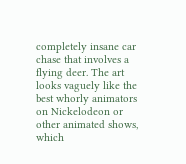completely insane car chase that involves a flying deer. The art looks vaguely like the best whorly animators on Nickelodeon or other animated shows, which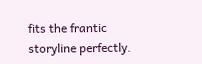fits the frantic storyline perfectly.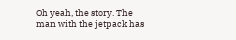Oh yeah, the story. The man with the jetpack has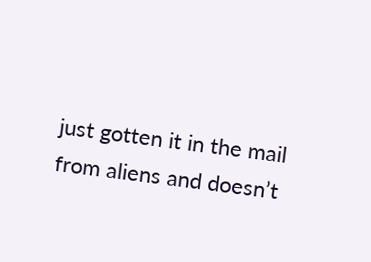just gotten it in the mail from aliens and doesn’t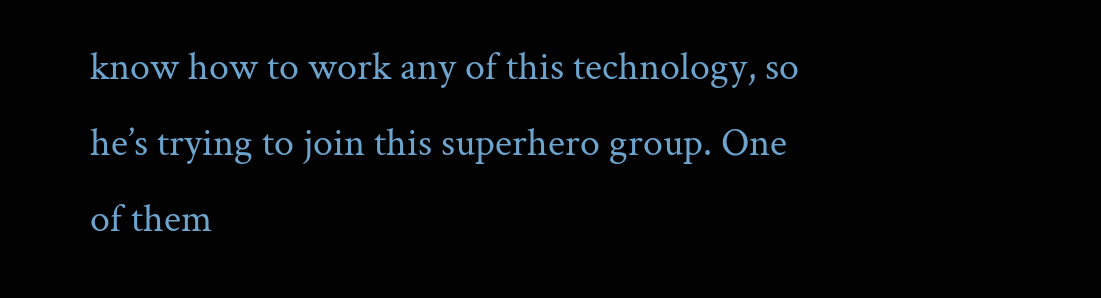know how to work any of this technology, so he’s trying to join this superhero group. One of them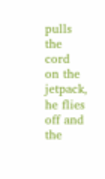pulls the cord on the jetpack, he flies off and the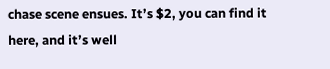chase scene ensues. It’s $2, you can find it here, and it’s well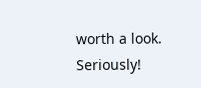worth a look. Seriously!